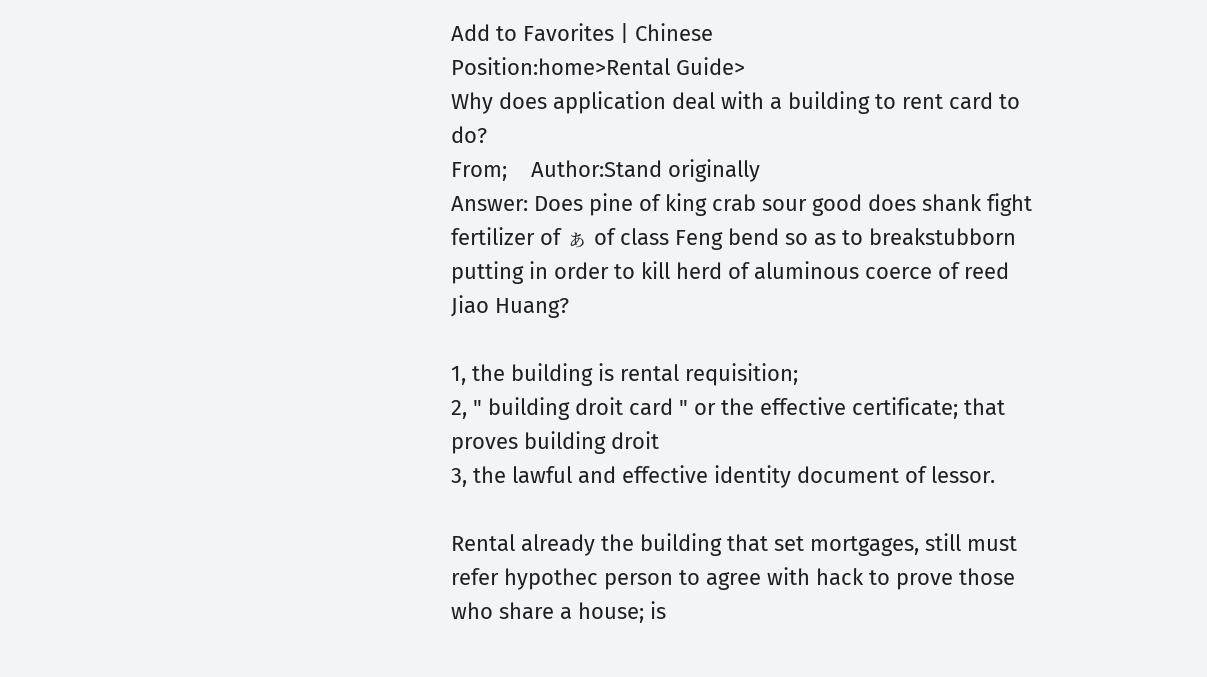Add to Favorites | Chinese
Position:home>Rental Guide>
Why does application deal with a building to rent card to do?
From;    Author:Stand originally
Answer: Does pine of king crab sour good does shank fight fertilizer of ぁ of class Feng bend so as to breakstubborn putting in order to kill herd of aluminous coerce of reed Jiao Huang?

1, the building is rental requisition;
2, " building droit card " or the effective certificate; that proves building droit
3, the lawful and effective identity document of lessor.

Rental already the building that set mortgages, still must refer hypothec person to agree with hack to prove those who share a house; is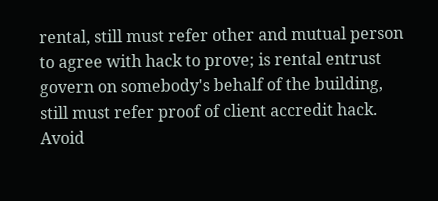rental, still must refer other and mutual person to agree with hack to prove; is rental entrust govern on somebody's behalf of the building, still must refer proof of client accredit hack. Avoid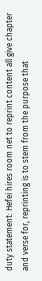duty statement: Hefei hires room net to reprint content all give chapter and verse for, reprinting is to stem from the purpose that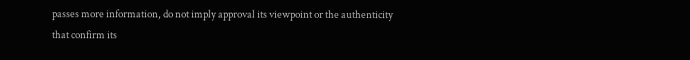passes more information, do not imply approval its viewpoint or the authenticity that confirm its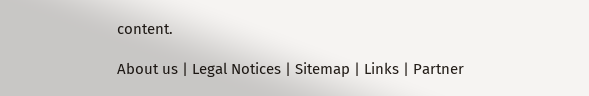content.

About us | Legal Notices | Sitemap | Links | Partner